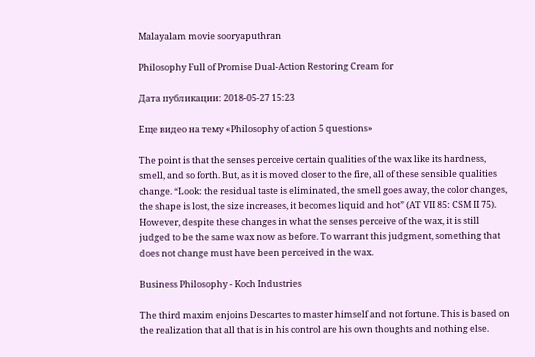Malayalam movie sooryaputhran

Philosophy Full of Promise Dual-Action Restoring Cream for

Дата публикации: 2018-05-27 15:23

Еще видео на тему «Philosophy of action 5 questions»

The point is that the senses perceive certain qualities of the wax like its hardness, smell, and so forth. But, as it is moved closer to the fire, all of these sensible qualities change. “Look: the residual taste is eliminated, the smell goes away, the color changes, the shape is lost, the size increases, it becomes liquid and hot” (AT VII 85: CSM II 75). However, despite these changes in what the senses perceive of the wax, it is still judged to be the same wax now as before. To warrant this judgment, something that does not change must have been perceived in the wax.

Business Philosophy - Koch Industries

The third maxim enjoins Descartes to master himself and not fortune. This is based on the realization that all that is in his control are his own thoughts and nothing else.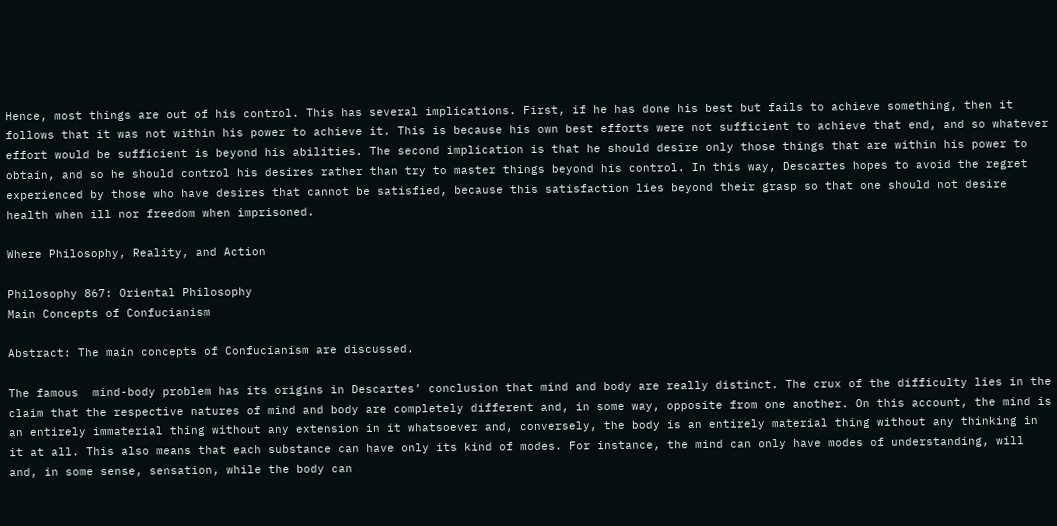Hence, most things are out of his control. This has several implications. First, if he has done his best but fails to achieve something, then it follows that it was not within his power to achieve it. This is because his own best efforts were not sufficient to achieve that end, and so whatever effort would be sufficient is beyond his abilities. The second implication is that he should desire only those things that are within his power to obtain, and so he should control his desires rather than try to master things beyond his control. In this way, Descartes hopes to avoid the regret experienced by those who have desires that cannot be satisfied, because this satisfaction lies beyond their grasp so that one should not desire health when ill nor freedom when imprisoned.

Where Philosophy, Reality, and Action

Philosophy 867: Oriental Philosophy
Main Concepts of Confucianism

Abstract: The main concepts of Confucianism are discussed.

The famous  mind-body problem has its origins in Descartes’ conclusion that mind and body are really distinct. The crux of the difficulty lies in the claim that the respective natures of mind and body are completely different and, in some way, opposite from one another. On this account, the mind is an entirely immaterial thing without any extension in it whatsoever and, conversely, the body is an entirely material thing without any thinking in it at all. This also means that each substance can have only its kind of modes. For instance, the mind can only have modes of understanding, will and, in some sense, sensation, while the body can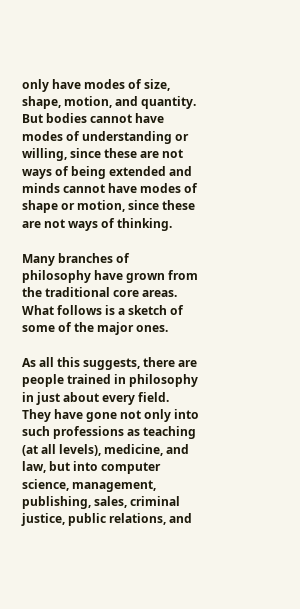only have modes of size, shape, motion, and quantity. But bodies cannot have modes of understanding or willing, since these are not ways of being extended and minds cannot have modes of shape or motion, since these are not ways of thinking.

Many branches of philosophy have grown from the traditional core areas. What follows is a sketch of some of the major ones.

As all this suggests, there are people trained in philosophy in just about every field. They have gone not only into such professions as teaching (at all levels), medicine, and law, but into computer science, management, publishing, sales, criminal justice, public relations, and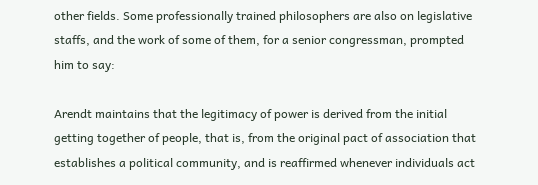other fields. Some professionally trained philosophers are also on legislative staffs, and the work of some of them, for a senior congressman, prompted him to say:

Arendt maintains that the legitimacy of power is derived from the initial getting together of people, that is, from the original pact of association that establishes a political community, and is reaffirmed whenever individuals act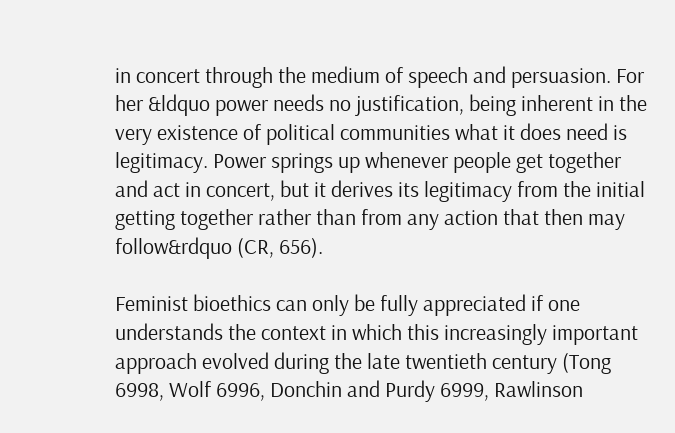in concert through the medium of speech and persuasion. For her &ldquo power needs no justification, being inherent in the very existence of political communities what it does need is legitimacy. Power springs up whenever people get together and act in concert, but it derives its legitimacy from the initial getting together rather than from any action that then may follow&rdquo (CR, 656).

Feminist bioethics can only be fully appreciated if one understands the context in which this increasingly important approach evolved during the late twentieth century (Tong 6998, Wolf 6996, Donchin and Purdy 6999, Rawlinson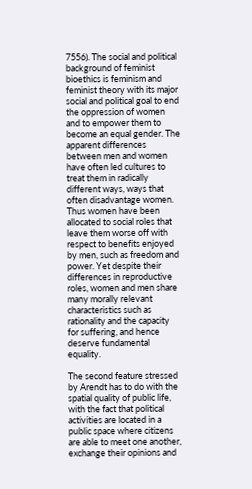7556). The social and political background of feminist bioethics is feminism and feminist theory with its major social and political goal to end the oppression of women and to empower them to become an equal gender. The apparent differences between men and women have often led cultures to treat them in radically different ways, ways that often disadvantage women. Thus women have been allocated to social roles that leave them worse off with respect to benefits enjoyed by men, such as freedom and power. Yet despite their differences in reproductive roles, women and men share many morally relevant characteristics such as rationality and the capacity for suffering, and hence deserve fundamental equality.

The second feature stressed by Arendt has to do with the spatial quality of public life, with the fact that political activities are located in a public space where citizens are able to meet one another, exchange their opinions and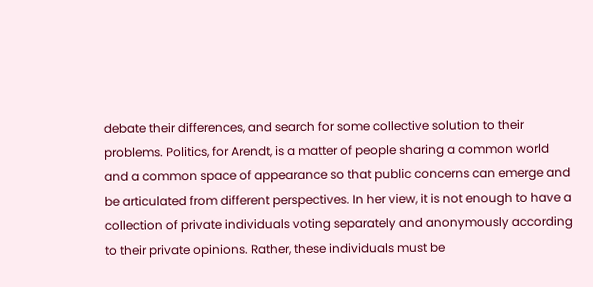debate their differences, and search for some collective solution to their problems. Politics, for Arendt, is a matter of people sharing a common world and a common space of appearance so that public concerns can emerge and be articulated from different perspectives. In her view, it is not enough to have a collection of private individuals voting separately and anonymously according to their private opinions. Rather, these individuals must be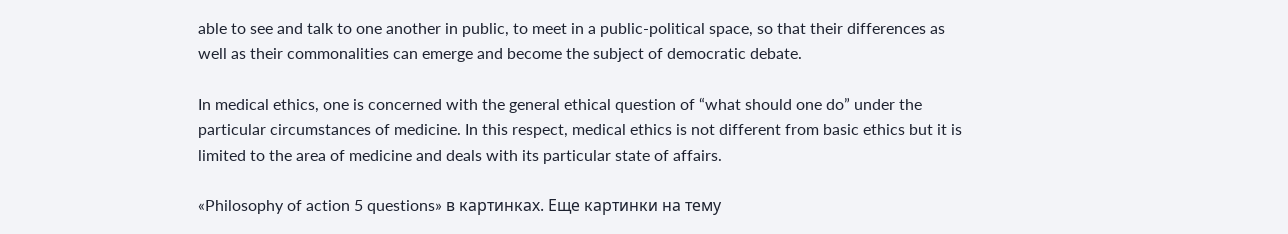able to see and talk to one another in public, to meet in a public-political space, so that their differences as well as their commonalities can emerge and become the subject of democratic debate.

In medical ethics, one is concerned with the general ethical question of “what should one do” under the particular circumstances of medicine. In this respect, medical ethics is not different from basic ethics but it is limited to the area of medicine and deals with its particular state of affairs.

«Philosophy of action 5 questions» в картинках. Еще картинки на тему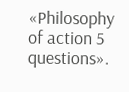«Philosophy of action 5 questions».